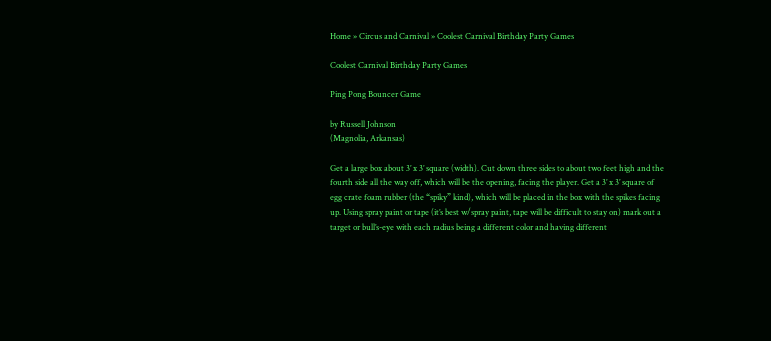Home » Circus and Carnival » Coolest Carnival Birthday Party Games

Coolest Carnival Birthday Party Games

Ping Pong Bouncer Game

by Russell Johnson
(Magnolia, Arkansas)

Get a large box about 3’ x 3’ square (width). Cut down three sides to about two feet high and the fourth side all the way off, which will be the opening, facing the player. Get a 3’ x 3’ square of egg crate foam rubber (the “spiky” kind), which will be placed in the box with the spikes facing up. Using spray paint or tape (it’s best w/spray paint, tape will be difficult to stay on) mark out a target or bull’s-eye with each radius being a different color and having different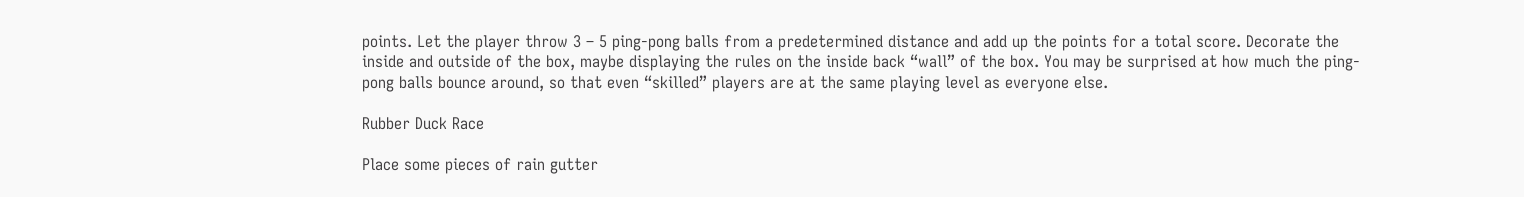points. Let the player throw 3 – 5 ping-pong balls from a predetermined distance and add up the points for a total score. Decorate the inside and outside of the box, maybe displaying the rules on the inside back “wall” of the box. You may be surprised at how much the ping-pong balls bounce around, so that even “skilled” players are at the same playing level as everyone else.

Rubber Duck Race

Place some pieces of rain gutter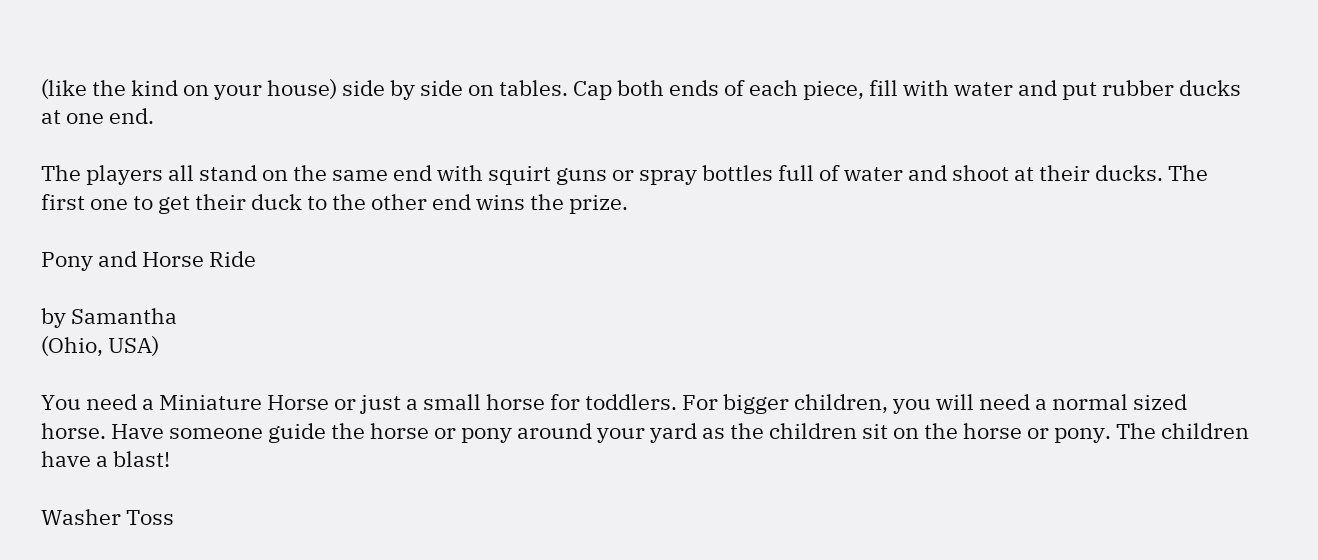(like the kind on your house) side by side on tables. Cap both ends of each piece, fill with water and put rubber ducks at one end.

The players all stand on the same end with squirt guns or spray bottles full of water and shoot at their ducks. The first one to get their duck to the other end wins the prize.

Pony and Horse Ride

by Samantha
(Ohio, USA)

You need a Miniature Horse or just a small horse for toddlers. For bigger children, you will need a normal sized horse. Have someone guide the horse or pony around your yard as the children sit on the horse or pony. The children have a blast!

Washer Toss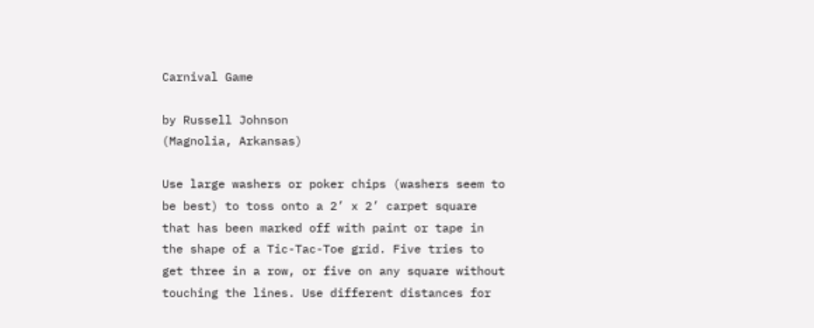Carnival Game

by Russell Johnson
(Magnolia, Arkansas)

Use large washers or poker chips (washers seem to be best) to toss onto a 2’ x 2’ carpet square that has been marked off with paint or tape in the shape of a Tic-Tac-Toe grid. Five tries to get three in a row, or five on any square without touching the lines. Use different distances for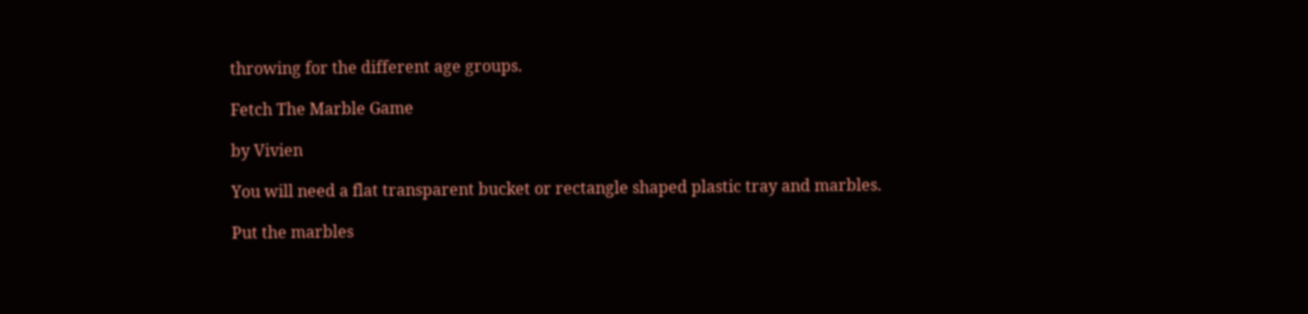throwing for the different age groups.

Fetch The Marble Game

by Vivien

You will need a flat transparent bucket or rectangle shaped plastic tray and marbles.

Put the marbles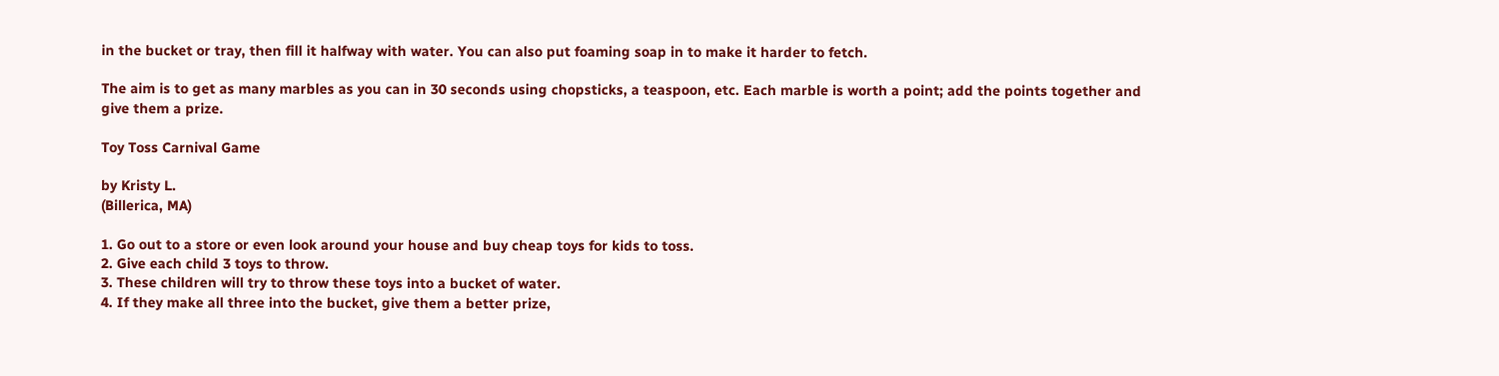in the bucket or tray, then fill it halfway with water. You can also put foaming soap in to make it harder to fetch.

The aim is to get as many marbles as you can in 30 seconds using chopsticks, a teaspoon, etc. Each marble is worth a point; add the points together and give them a prize.

Toy Toss Carnival Game

by Kristy L.
(Billerica, MA)

1. Go out to a store or even look around your house and buy cheap toys for kids to toss.
2. Give each child 3 toys to throw.
3. These children will try to throw these toys into a bucket of water.
4. If they make all three into the bucket, give them a better prize,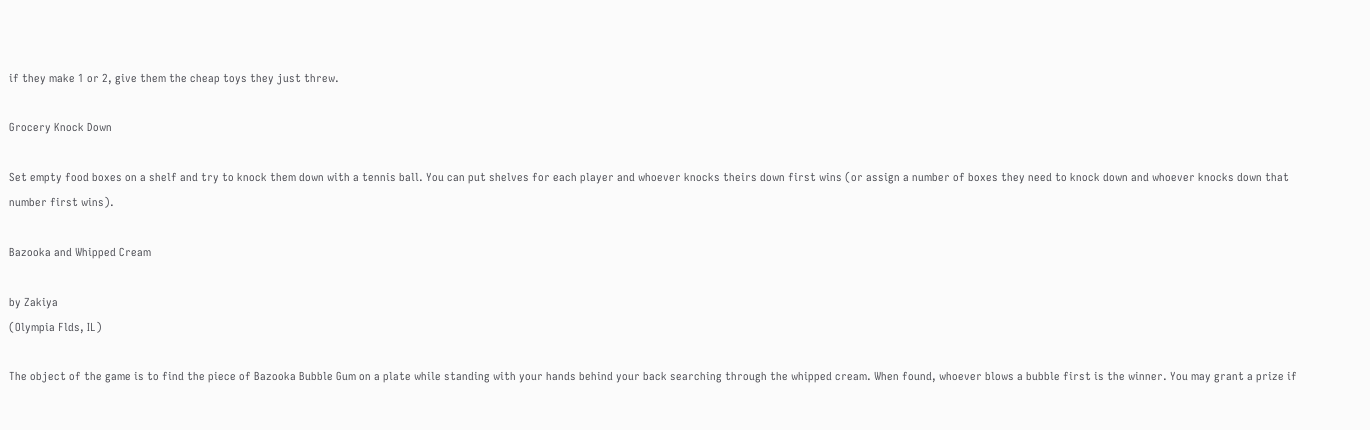if they make 1 or 2, give them the cheap toys they just threw.

Grocery Knock Down

Set empty food boxes on a shelf and try to knock them down with a tennis ball. You can put shelves for each player and whoever knocks theirs down first wins (or assign a number of boxes they need to knock down and whoever knocks down that number first wins).

Bazooka and Whipped Cream

by Zakiya
(Olympia Flds, IL)

The object of the game is to find the piece of Bazooka Bubble Gum on a plate while standing with your hands behind your back searching through the whipped cream. When found, whoever blows a bubble first is the winner. You may grant a prize if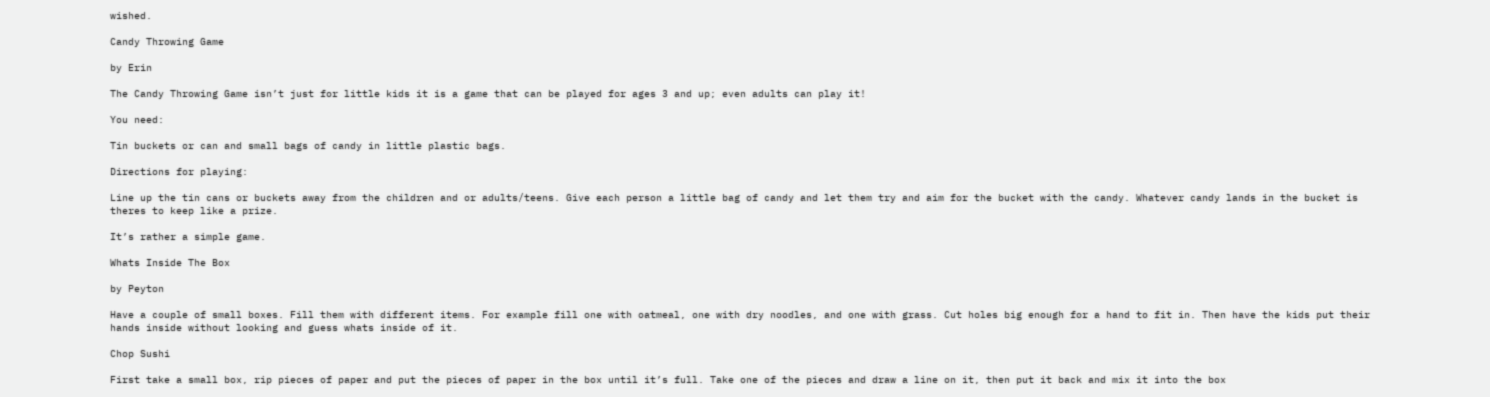wished.

Candy Throwing Game

by Erin

The Candy Throwing Game isn’t just for little kids it is a game that can be played for ages 3 and up; even adults can play it!

You need:

Tin buckets or can and small bags of candy in little plastic bags.

Directions for playing:

Line up the tin cans or buckets away from the children and or adults/teens. Give each person a little bag of candy and let them try and aim for the bucket with the candy. Whatever candy lands in the bucket is theres to keep like a prize.

It’s rather a simple game.

Whats Inside The Box

by Peyton

Have a couple of small boxes. Fill them with different items. For example fill one with oatmeal, one with dry noodles, and one with grass. Cut holes big enough for a hand to fit in. Then have the kids put their hands inside without looking and guess whats inside of it.

Chop Sushi

First take a small box, rip pieces of paper and put the pieces of paper in the box until it’s full. Take one of the pieces and draw a line on it, then put it back and mix it into the box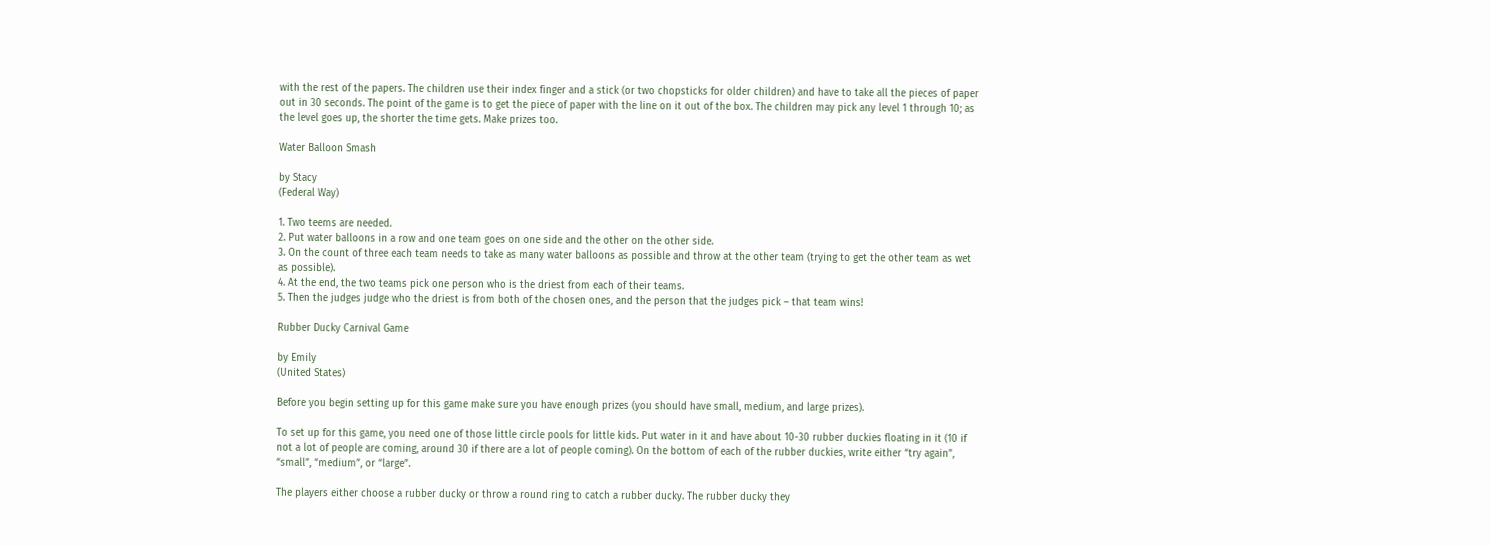with the rest of the papers. The children use their index finger and a stick (or two chopsticks for older children) and have to take all the pieces of paper out in 30 seconds. The point of the game is to get the piece of paper with the line on it out of the box. The children may pick any level 1 through 10; as the level goes up, the shorter the time gets. Make prizes too.

Water Balloon Smash

by Stacy
(Federal Way)

1. Two teems are needed.
2. Put water balloons in a row and one team goes on one side and the other on the other side.
3. On the count of three each team needs to take as many water balloons as possible and throw at the other team (trying to get the other team as wet as possible).
4. At the end, the two teams pick one person who is the driest from each of their teams.
5. Then the judges judge who the driest is from both of the chosen ones, and the person that the judges pick – that team wins!

Rubber Ducky Carnival Game

by Emily
(United States)

Before you begin setting up for this game make sure you have enough prizes (you should have small, medium, and large prizes).

To set up for this game, you need one of those little circle pools for little kids. Put water in it and have about 10-30 rubber duckies floating in it (10 if not a lot of people are coming, around 30 if there are a lot of people coming). On the bottom of each of the rubber duckies, write either “try again”, “small”, “medium”, or “large”.

The players either choose a rubber ducky or throw a round ring to catch a rubber ducky. The rubber ducky they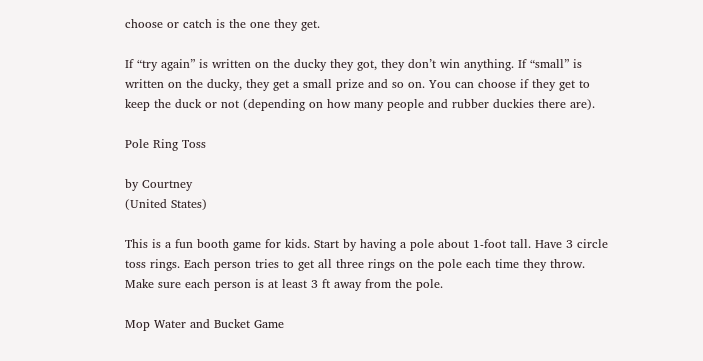choose or catch is the one they get.

If “try again” is written on the ducky they got, they don’t win anything. If “small” is written on the ducky, they get a small prize and so on. You can choose if they get to keep the duck or not (depending on how many people and rubber duckies there are).

Pole Ring Toss

by Courtney
(United States)

This is a fun booth game for kids. Start by having a pole about 1-foot tall. Have 3 circle toss rings. Each person tries to get all three rings on the pole each time they throw. Make sure each person is at least 3 ft away from the pole.

Mop Water and Bucket Game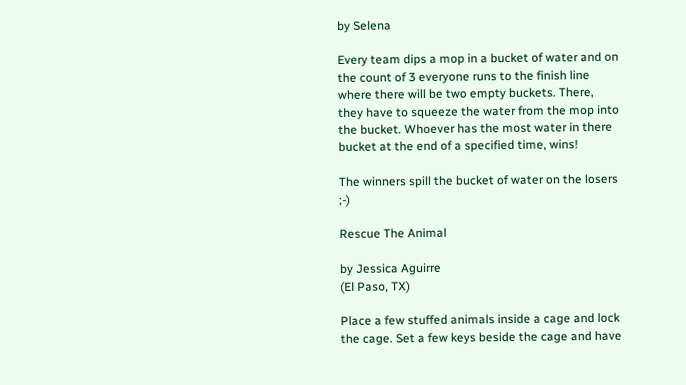by Selena

Every team dips a mop in a bucket of water and on the count of 3 everyone runs to the finish line where there will be two empty buckets. There, they have to squeeze the water from the mop into the bucket. Whoever has the most water in there bucket at the end of a specified time, wins!

The winners spill the bucket of water on the losers ;-)

Rescue The Animal

by Jessica Aguirre
(El Paso, TX)

Place a few stuffed animals inside a cage and lock the cage. Set a few keys beside the cage and have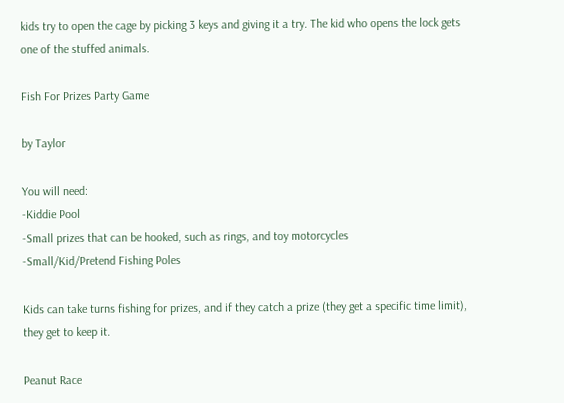kids try to open the cage by picking 3 keys and giving it a try. The kid who opens the lock gets one of the stuffed animals.

Fish For Prizes Party Game

by Taylor

You will need:
-Kiddie Pool
-Small prizes that can be hooked, such as rings, and toy motorcycles
-Small/Kid/Pretend Fishing Poles

Kids can take turns fishing for prizes, and if they catch a prize (they get a specific time limit), they get to keep it.

Peanut Race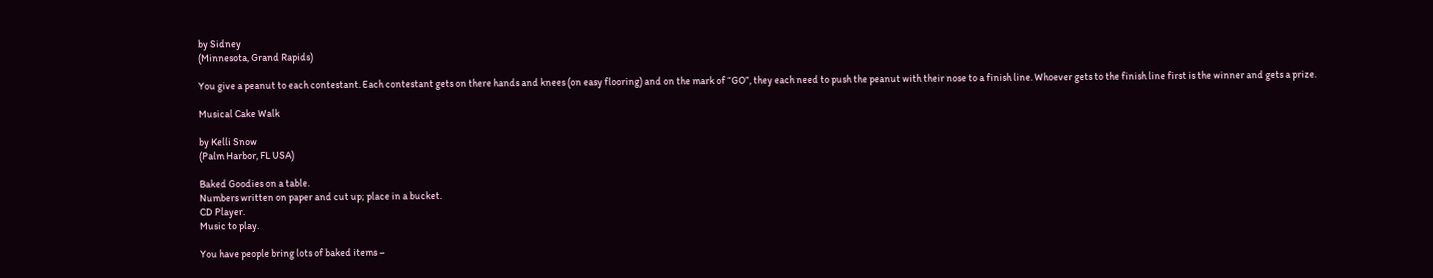by Sidney
(Minnesota, Grand Rapids)

You give a peanut to each contestant. Each contestant gets on there hands and knees (on easy flooring) and on the mark of “GO”, they each need to push the peanut with their nose to a finish line. Whoever gets to the finish line first is the winner and gets a prize.

Musical Cake Walk

by Kelli Snow
(Palm Harbor, FL USA)

Baked Goodies on a table.
Numbers written on paper and cut up; place in a bucket.
CD Player.
Music to play.

You have people bring lots of baked items –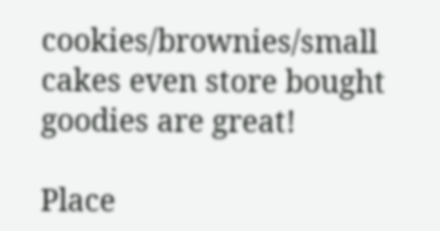cookies/brownies/small cakes even store bought goodies are great!

Place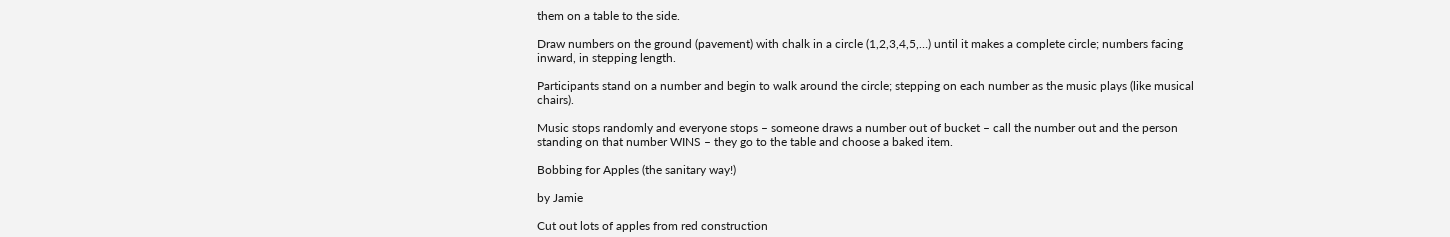them on a table to the side.

Draw numbers on the ground (pavement) with chalk in a circle (1,2,3,4,5,…) until it makes a complete circle; numbers facing inward, in stepping length.

Participants stand on a number and begin to walk around the circle; stepping on each number as the music plays (like musical chairs).

Music stops randomly and everyone stops – someone draws a number out of bucket – call the number out and the person standing on that number WINS – they go to the table and choose a baked item.

Bobbing for Apples (the sanitary way!)

by Jamie

Cut out lots of apples from red construction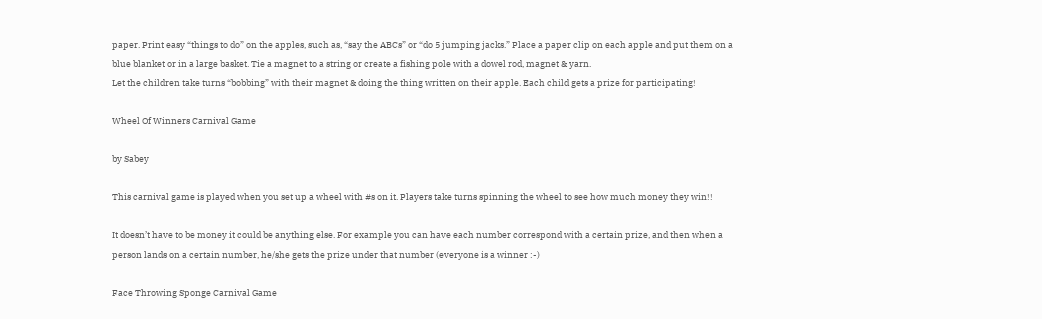paper. Print easy “things to do” on the apples, such as, “say the ABCs” or “do 5 jumping jacks.” Place a paper clip on each apple and put them on a blue blanket or in a large basket. Tie a magnet to a string or create a fishing pole with a dowel rod, magnet & yarn.
Let the children take turns “bobbing” with their magnet & doing the thing written on their apple. Each child gets a prize for participating!

Wheel Of Winners Carnival Game

by Sabey

This carnival game is played when you set up a wheel with #s on it. Players take turns spinning the wheel to see how much money they win!!

It doesn’t have to be money it could be anything else. For example you can have each number correspond with a certain prize, and then when a person lands on a certain number, he/she gets the prize under that number (everyone is a winner :-)

Face Throwing Sponge Carnival Game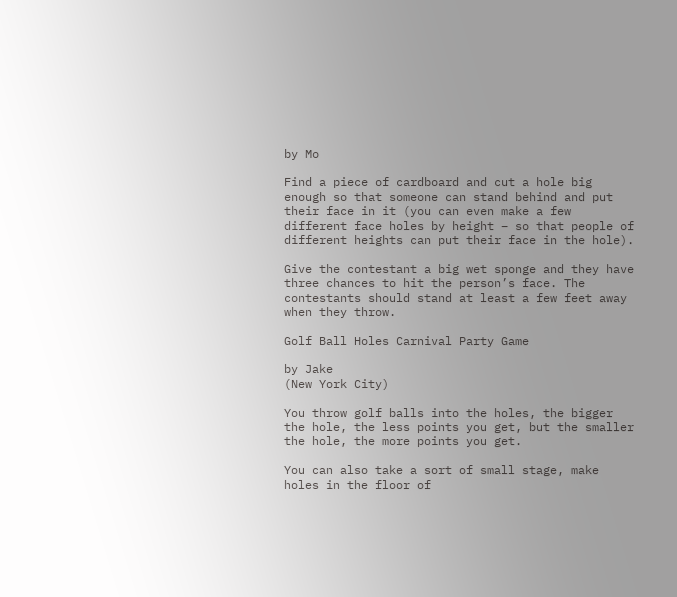by Mo

Find a piece of cardboard and cut a hole big enough so that someone can stand behind and put their face in it (you can even make a few different face holes by height – so that people of different heights can put their face in the hole).

Give the contestant a big wet sponge and they have three chances to hit the person’s face. The contestants should stand at least a few feet away when they throw.

Golf Ball Holes Carnival Party Game

by Jake
(New York City)

You throw golf balls into the holes, the bigger the hole, the less points you get, but the smaller the hole, the more points you get.

You can also take a sort of small stage, make holes in the floor of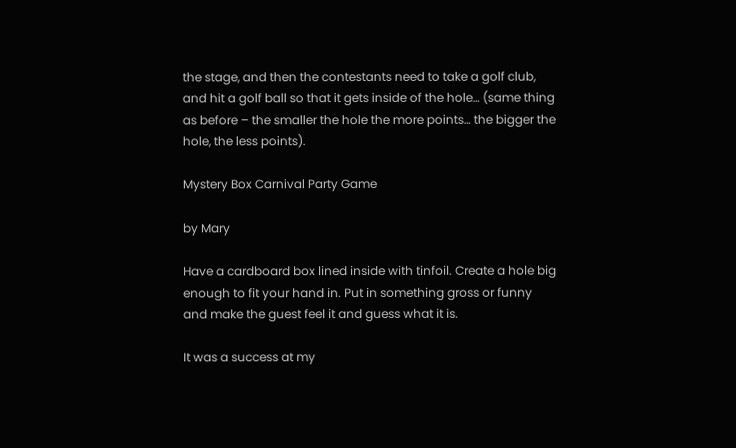the stage, and then the contestants need to take a golf club, and hit a golf ball so that it gets inside of the hole… (same thing as before – the smaller the hole the more points… the bigger the hole, the less points).

Mystery Box Carnival Party Game

by Mary

Have a cardboard box lined inside with tinfoil. Create a hole big enough to fit your hand in. Put in something gross or funny and make the guest feel it and guess what it is.

It was a success at my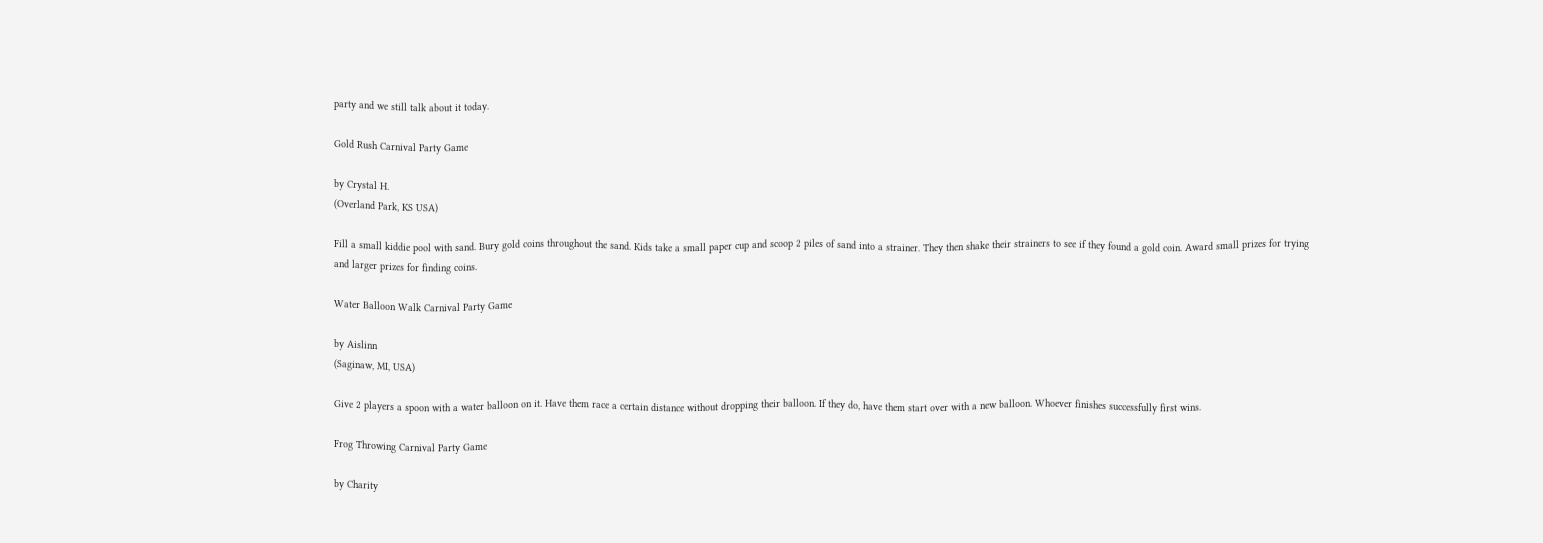party and we still talk about it today.

Gold Rush Carnival Party Game

by Crystal H.
(Overland Park, KS USA)

Fill a small kiddie pool with sand. Bury gold coins throughout the sand. Kids take a small paper cup and scoop 2 piles of sand into a strainer. They then shake their strainers to see if they found a gold coin. Award small prizes for trying and larger prizes for finding coins.

Water Balloon Walk Carnival Party Game

by Aislinn
(Saginaw, MI, USA)

Give 2 players a spoon with a water balloon on it. Have them race a certain distance without dropping their balloon. If they do, have them start over with a new balloon. Whoever finishes successfully first wins.

Frog Throwing Carnival Party Game

by Charity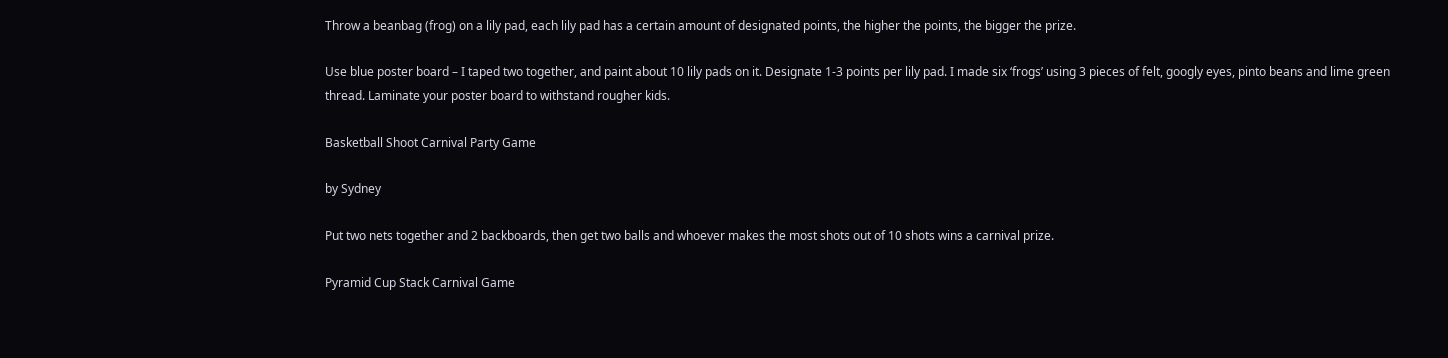Throw a beanbag (frog) on a lily pad, each lily pad has a certain amount of designated points, the higher the points, the bigger the prize.

Use blue poster board – I taped two together, and paint about 10 lily pads on it. Designate 1-3 points per lily pad. I made six ‘frogs’ using 3 pieces of felt, googly eyes, pinto beans and lime green thread. Laminate your poster board to withstand rougher kids.

Basketball Shoot Carnival Party Game

by Sydney

Put two nets together and 2 backboards, then get two balls and whoever makes the most shots out of 10 shots wins a carnival prize.

Pyramid Cup Stack Carnival Game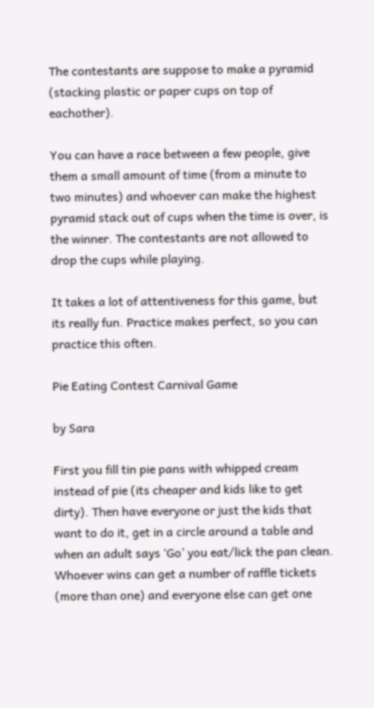The contestants are suppose to make a pyramid (stacking plastic or paper cups on top of eachother).

You can have a race between a few people, give them a small amount of time (from a minute to two minutes) and whoever can make the highest pyramid stack out of cups when the time is over, is the winner. The contestants are not allowed to drop the cups while playing.

It takes a lot of attentiveness for this game, but its really fun. Practice makes perfect, so you can practice this often.

Pie Eating Contest Carnival Game

by Sara

First you fill tin pie pans with whipped cream instead of pie (its cheaper and kids like to get dirty). Then have everyone or just the kids that want to do it, get in a circle around a table and when an adult says ‘Go’ you eat/lick the pan clean. Whoever wins can get a number of raffle tickets (more than one) and everyone else can get one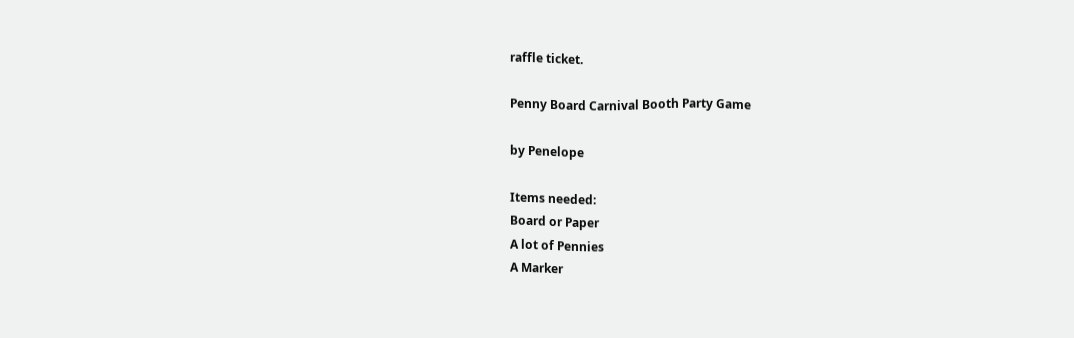raffle ticket.

Penny Board Carnival Booth Party Game

by Penelope

Items needed:
Board or Paper
A lot of Pennies
A Marker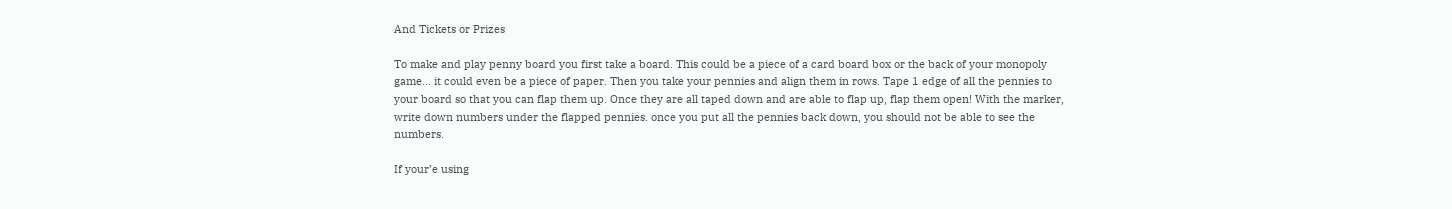And Tickets or Prizes

To make and play penny board you first take a board. This could be a piece of a card board box or the back of your monopoly game… it could even be a piece of paper. Then you take your pennies and align them in rows. Tape 1 edge of all the pennies to your board so that you can flap them up. Once they are all taped down and are able to flap up, flap them open! With the marker, write down numbers under the flapped pennies. once you put all the pennies back down, you should not be able to see the numbers.

If your’e using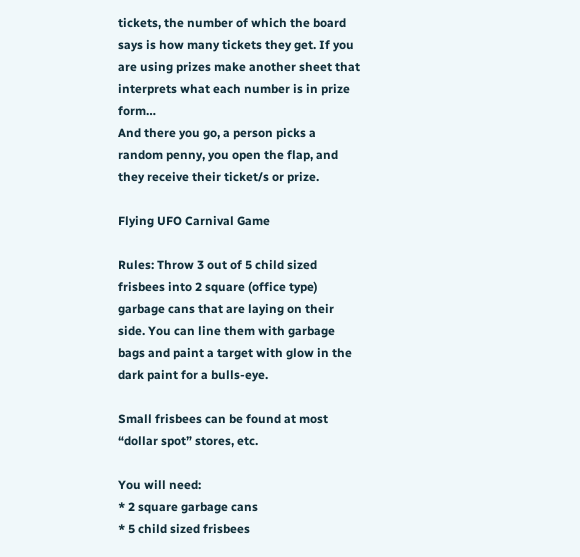tickets, the number of which the board says is how many tickets they get. If you are using prizes make another sheet that interprets what each number is in prize form…
And there you go, a person picks a random penny, you open the flap, and they receive their ticket/s or prize.

Flying UFO Carnival Game

Rules: Throw 3 out of 5 child sized frisbees into 2 square (office type) garbage cans that are laying on their side. You can line them with garbage bags and paint a target with glow in the dark paint for a bulls-eye.

Small frisbees can be found at most “dollar spot” stores, etc.

You will need:
* 2 square garbage cans
* 5 child sized frisbees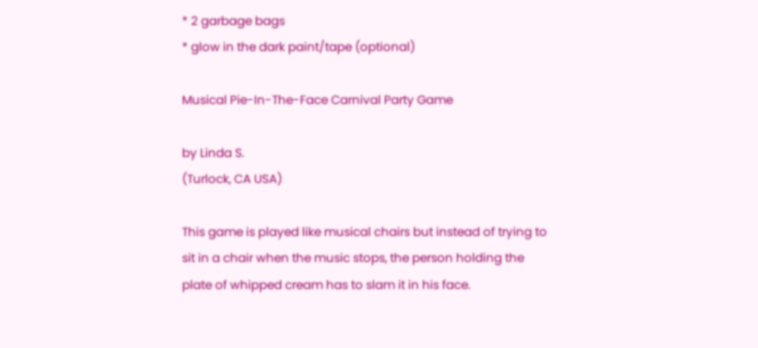* 2 garbage bags
* glow in the dark paint/tape (optional)

Musical Pie-In-The-Face Carnival Party Game

by Linda S.
(Turlock, CA USA)

This game is played like musical chairs but instead of trying to sit in a chair when the music stops, the person holding the plate of whipped cream has to slam it in his face.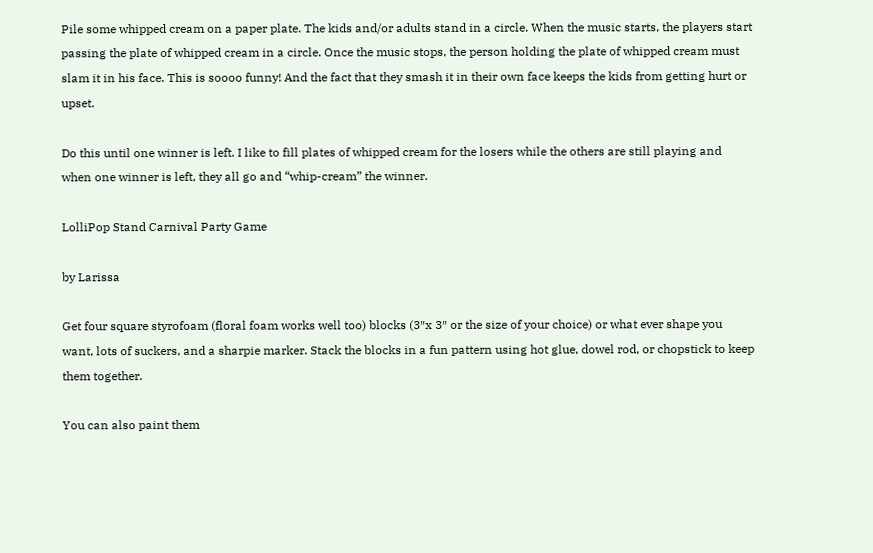Pile some whipped cream on a paper plate. The kids and/or adults stand in a circle. When the music starts, the players start passing the plate of whipped cream in a circle. Once the music stops, the person holding the plate of whipped cream must slam it in his face. This is soooo funny! And the fact that they smash it in their own face keeps the kids from getting hurt or upset.

Do this until one winner is left. I like to fill plates of whipped cream for the losers while the others are still playing and when one winner is left, they all go and “whip-cream” the winner.

LolliPop Stand Carnival Party Game

by Larissa

Get four square styrofoam (floral foam works well too) blocks (3″x 3″ or the size of your choice) or what ever shape you want, lots of suckers, and a sharpie marker. Stack the blocks in a fun pattern using hot glue, dowel rod, or chopstick to keep them together.

You can also paint them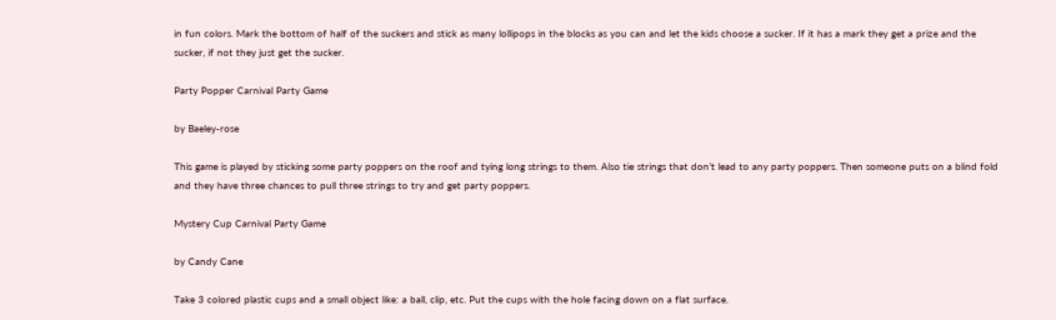in fun colors. Mark the bottom of half of the suckers and stick as many lollipops in the blocks as you can and let the kids choose a sucker. If it has a mark they get a prize and the sucker, if not they just get the sucker.

Party Popper Carnival Party Game

by Baeley-rose

This game is played by sticking some party poppers on the roof and tying long strings to them. Also tie strings that don’t lead to any party poppers. Then someone puts on a blind fold and they have three chances to pull three strings to try and get party poppers.

Mystery Cup Carnival Party Game

by Candy Cane

Take 3 colored plastic cups and a small object like: a ball, clip, etc. Put the cups with the hole facing down on a flat surface.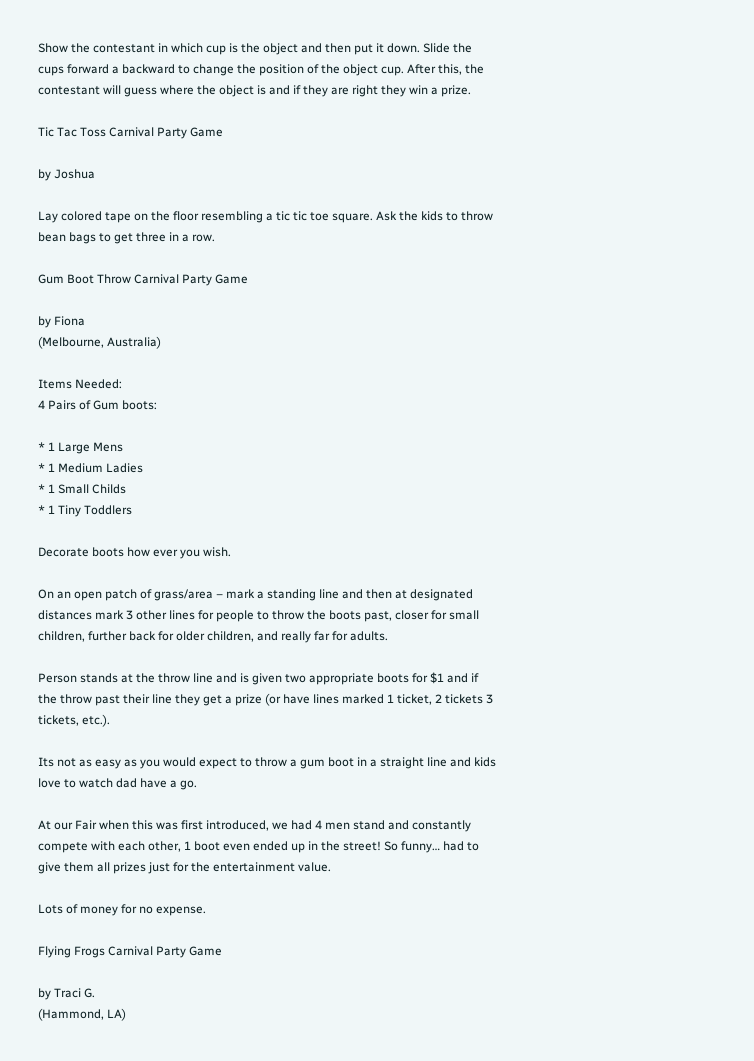Show the contestant in which cup is the object and then put it down. Slide the cups forward a backward to change the position of the object cup. After this, the contestant will guess where the object is and if they are right they win a prize.

Tic Tac Toss Carnival Party Game

by Joshua

Lay colored tape on the floor resembling a tic tic toe square. Ask the kids to throw bean bags to get three in a row.

Gum Boot Throw Carnival Party Game

by Fiona
(Melbourne, Australia)

Items Needed:
4 Pairs of Gum boots:

* 1 Large Mens
* 1 Medium Ladies
* 1 Small Childs
* 1 Tiny Toddlers

Decorate boots how ever you wish.

On an open patch of grass/area – mark a standing line and then at designated distances mark 3 other lines for people to throw the boots past, closer for small children, further back for older children, and really far for adults.

Person stands at the throw line and is given two appropriate boots for $1 and if the throw past their line they get a prize (or have lines marked 1 ticket, 2 tickets 3 tickets, etc.).

Its not as easy as you would expect to throw a gum boot in a straight line and kids love to watch dad have a go.

At our Fair when this was first introduced, we had 4 men stand and constantly compete with each other, 1 boot even ended up in the street! So funny… had to give them all prizes just for the entertainment value.

Lots of money for no expense.

Flying Frogs Carnival Party Game

by Traci G.
(Hammond, LA)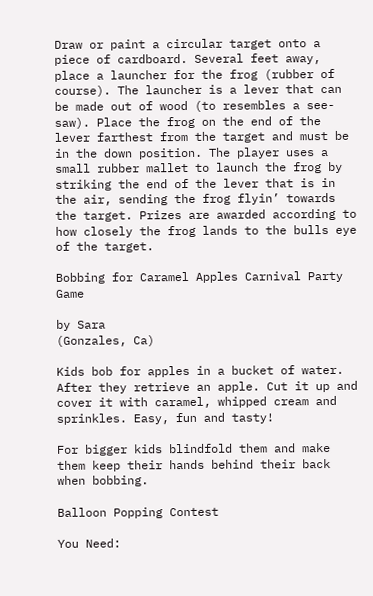Draw or paint a circular target onto a piece of cardboard. Several feet away, place a launcher for the frog (rubber of course). The launcher is a lever that can be made out of wood (to resembles a see-saw). Place the frog on the end of the lever farthest from the target and must be in the down position. The player uses a small rubber mallet to launch the frog by striking the end of the lever that is in the air, sending the frog flyin’ towards the target. Prizes are awarded according to how closely the frog lands to the bulls eye of the target.

Bobbing for Caramel Apples Carnival Party Game

by Sara
(Gonzales, Ca)

Kids bob for apples in a bucket of water. After they retrieve an apple. Cut it up and cover it with caramel, whipped cream and sprinkles. Easy, fun and tasty!

For bigger kids blindfold them and make them keep their hands behind their back when bobbing.

Balloon Popping Contest

You Need: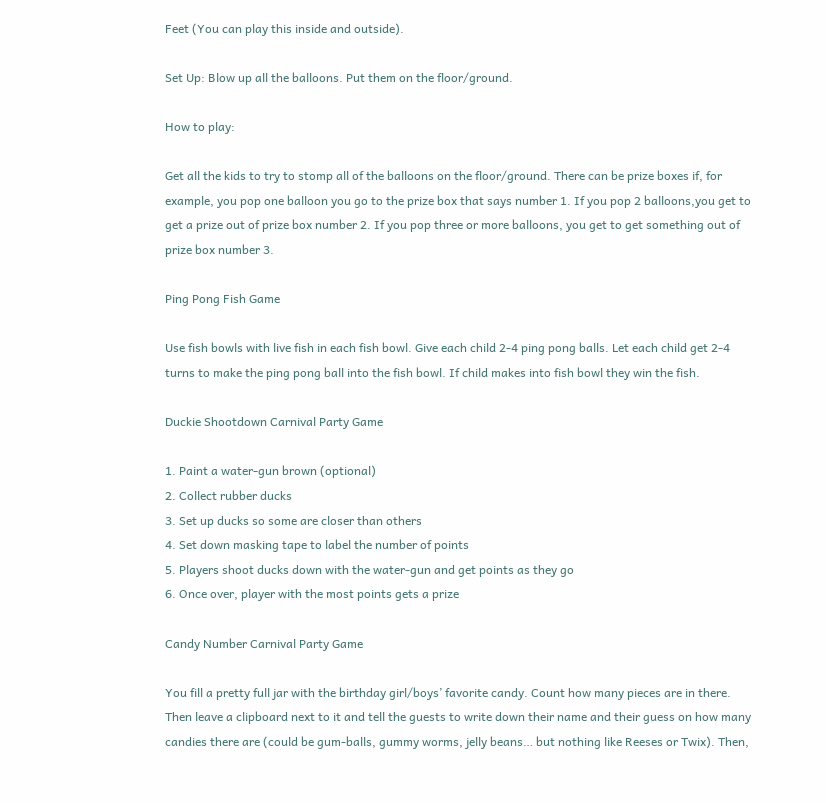Feet (You can play this inside and outside).

Set Up: Blow up all the balloons. Put them on the floor/ground.

How to play:

Get all the kids to try to stomp all of the balloons on the floor/ground. There can be prize boxes if, for example, you pop one balloon you go to the prize box that says number 1. If you pop 2 balloons,you get to get a prize out of prize box number 2. If you pop three or more balloons, you get to get something out of prize box number 3.

Ping Pong Fish Game

Use fish bowls with live fish in each fish bowl. Give each child 2-4 ping pong balls. Let each child get 2-4 turns to make the ping pong ball into the fish bowl. If child makes into fish bowl they win the fish.

Duckie Shootdown Carnival Party Game

1. Paint a water-gun brown (optional)
2. Collect rubber ducks
3. Set up ducks so some are closer than others
4. Set down masking tape to label the number of points
5. Players shoot ducks down with the water-gun and get points as they go
6. Once over, player with the most points gets a prize

Candy Number Carnival Party Game

You fill a pretty full jar with the birthday girl/boys’ favorite candy. Count how many pieces are in there. Then leave a clipboard next to it and tell the guests to write down their name and their guess on how many candies there are (could be gum-balls, gummy worms, jelly beans… but nothing like Reeses or Twix). Then,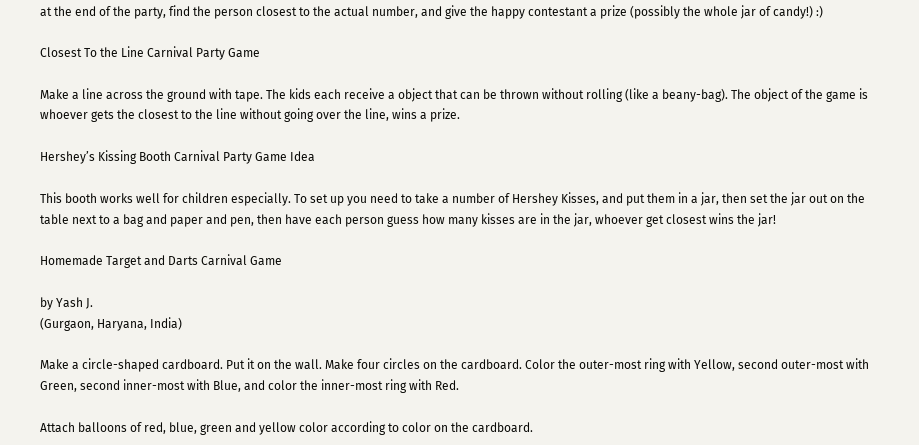at the end of the party, find the person closest to the actual number, and give the happy contestant a prize (possibly the whole jar of candy!) :)

Closest To the Line Carnival Party Game

Make a line across the ground with tape. The kids each receive a object that can be thrown without rolling (like a beany-bag). The object of the game is whoever gets the closest to the line without going over the line, wins a prize.

Hershey’s Kissing Booth Carnival Party Game Idea

This booth works well for children especially. To set up you need to take a number of Hershey Kisses, and put them in a jar, then set the jar out on the table next to a bag and paper and pen, then have each person guess how many kisses are in the jar, whoever get closest wins the jar!

Homemade Target and Darts Carnival Game

by Yash J.
(Gurgaon, Haryana, India)

Make a circle-shaped cardboard. Put it on the wall. Make four circles on the cardboard. Color the outer-most ring with Yellow, second outer-most with Green, second inner-most with Blue, and color the inner-most ring with Red.

Attach balloons of red, blue, green and yellow color according to color on the cardboard.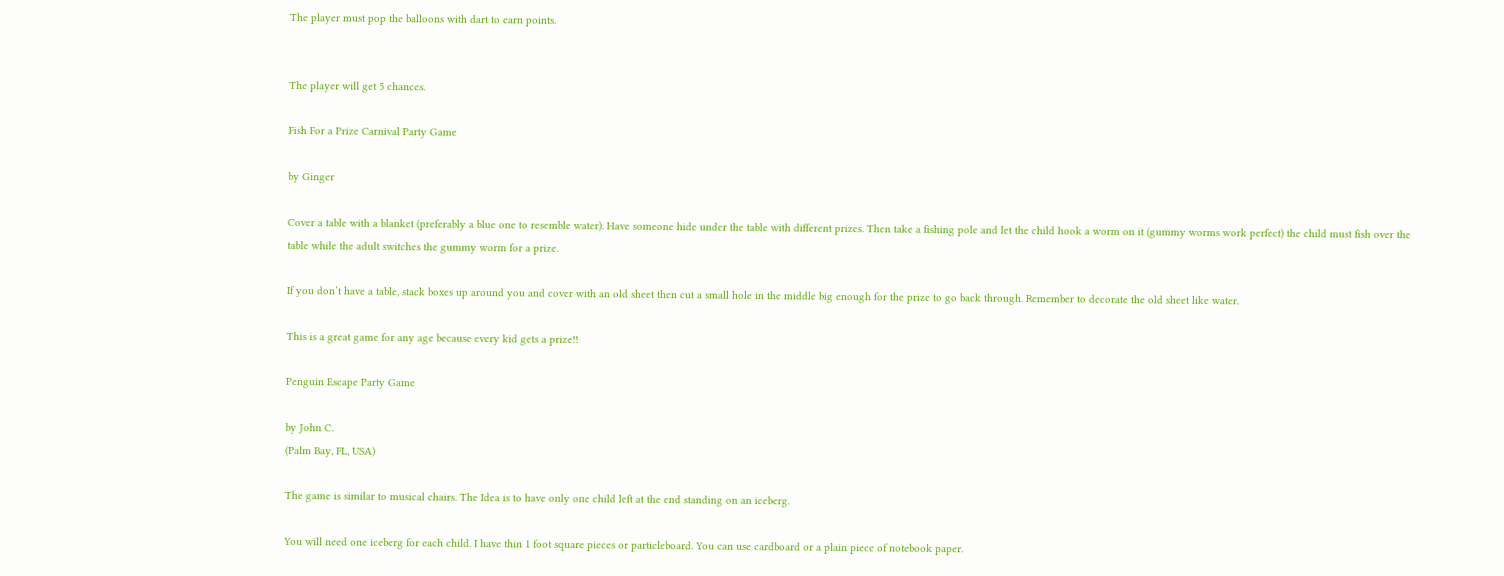The player must pop the balloons with dart to earn points.


The player will get 5 chances.

Fish For a Prize Carnival Party Game

by Ginger

Cover a table with a blanket (preferably a blue one to resemble water). Have someone hide under the table with different prizes. Then take a fishing pole and let the child hook a worm on it (gummy worms work perfect) the child must fish over the table while the adult switches the gummy worm for a prize.

If you don’t have a table, stack boxes up around you and cover with an old sheet then cut a small hole in the middle big enough for the prize to go back through. Remember to decorate the old sheet like water.

This is a great game for any age because every kid gets a prize!!

Penguin Escape Party Game

by John C.
(Palm Bay, FL, USA)

The game is similar to musical chairs. The Idea is to have only one child left at the end standing on an iceberg.

You will need one iceberg for each child. I have thin 1 foot square pieces or particleboard. You can use cardboard or a plain piece of notebook paper.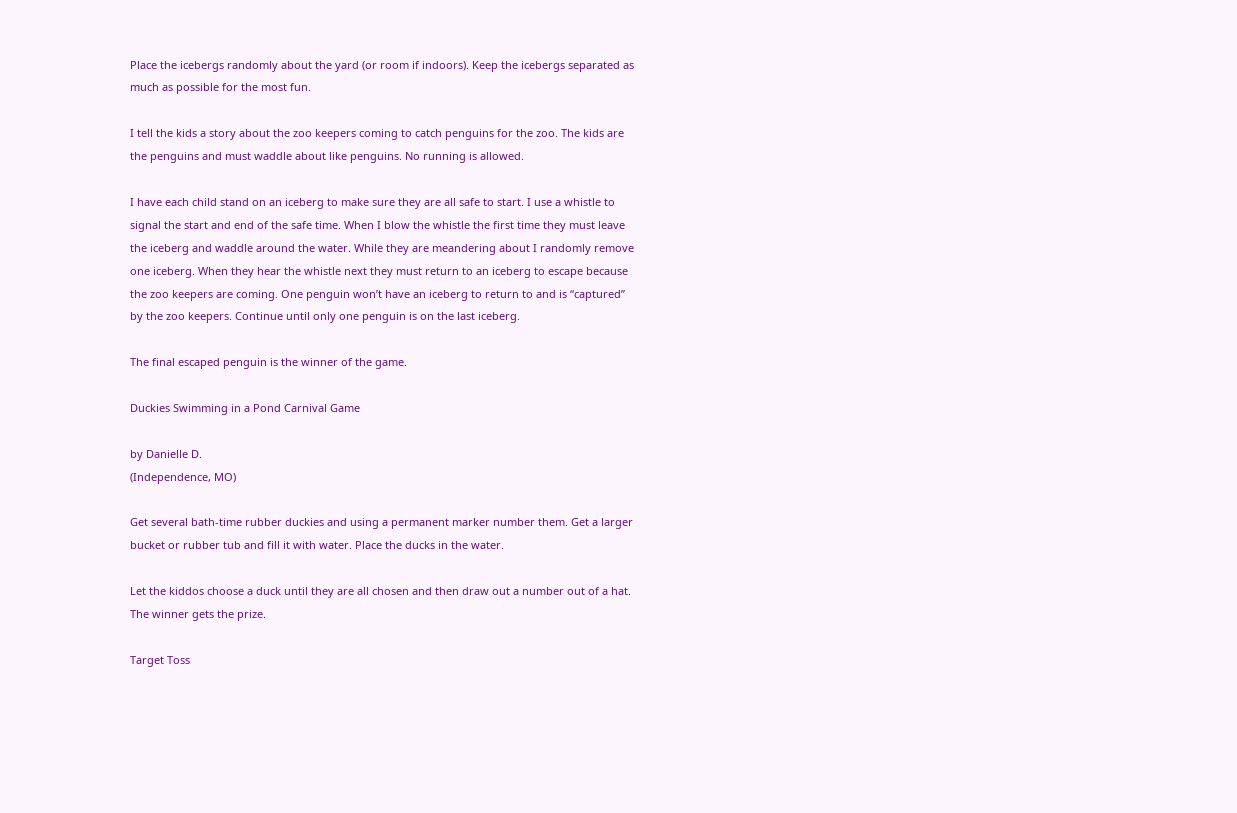Place the icebergs randomly about the yard (or room if indoors). Keep the icebergs separated as much as possible for the most fun.

I tell the kids a story about the zoo keepers coming to catch penguins for the zoo. The kids are the penguins and must waddle about like penguins. No running is allowed.

I have each child stand on an iceberg to make sure they are all safe to start. I use a whistle to signal the start and end of the safe time. When I blow the whistle the first time they must leave the iceberg and waddle around the water. While they are meandering about I randomly remove one iceberg. When they hear the whistle next they must return to an iceberg to escape because the zoo keepers are coming. One penguin won’t have an iceberg to return to and is “captured” by the zoo keepers. Continue until only one penguin is on the last iceberg.

The final escaped penguin is the winner of the game.

Duckies Swimming in a Pond Carnival Game

by Danielle D.
(Independence, MO)

Get several bath-time rubber duckies and using a permanent marker number them. Get a larger bucket or rubber tub and fill it with water. Place the ducks in the water.

Let the kiddos choose a duck until they are all chosen and then draw out a number out of a hat. The winner gets the prize.

Target Toss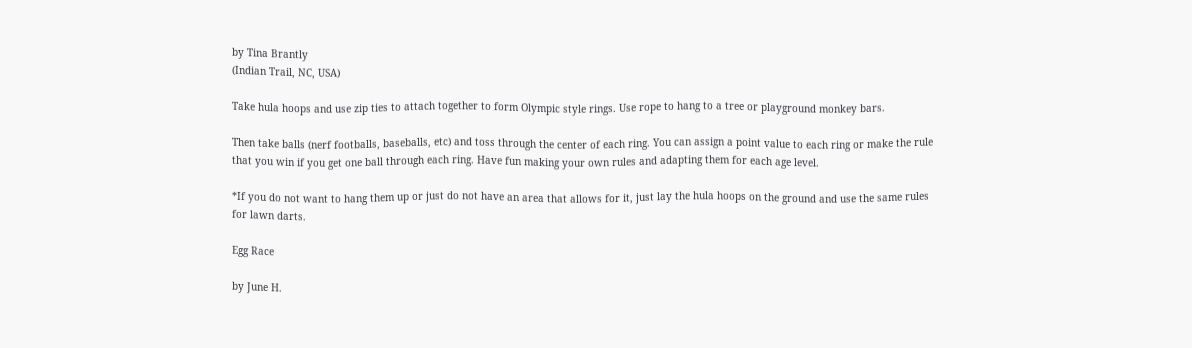by Tina Brantly
(Indian Trail, NC, USA)

Take hula hoops and use zip ties to attach together to form Olympic style rings. Use rope to hang to a tree or playground monkey bars.

Then take balls (nerf footballs, baseballs, etc) and toss through the center of each ring. You can assign a point value to each ring or make the rule that you win if you get one ball through each ring. Have fun making your own rules and adapting them for each age level.

*If you do not want to hang them up or just do not have an area that allows for it, just lay the hula hoops on the ground and use the same rules for lawn darts.

Egg Race

by June H.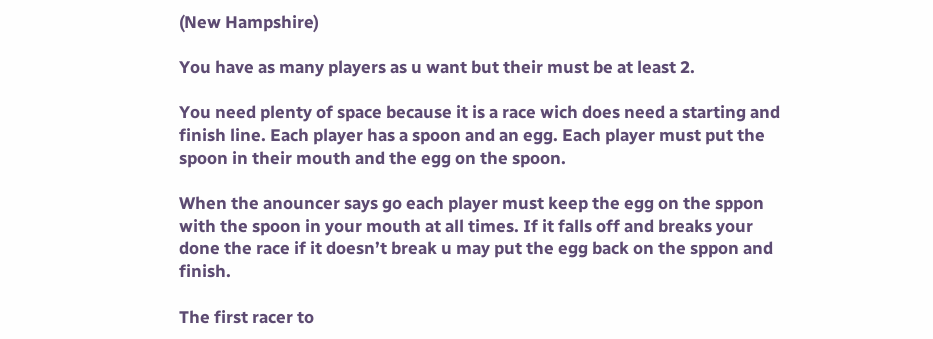(New Hampshire)

You have as many players as u want but their must be at least 2.

You need plenty of space because it is a race wich does need a starting and finish line. Each player has a spoon and an egg. Each player must put the spoon in their mouth and the egg on the spoon.

When the anouncer says go each player must keep the egg on the sppon with the spoon in your mouth at all times. If it falls off and breaks your done the race if it doesn’t break u may put the egg back on the sppon and finish.

The first racer to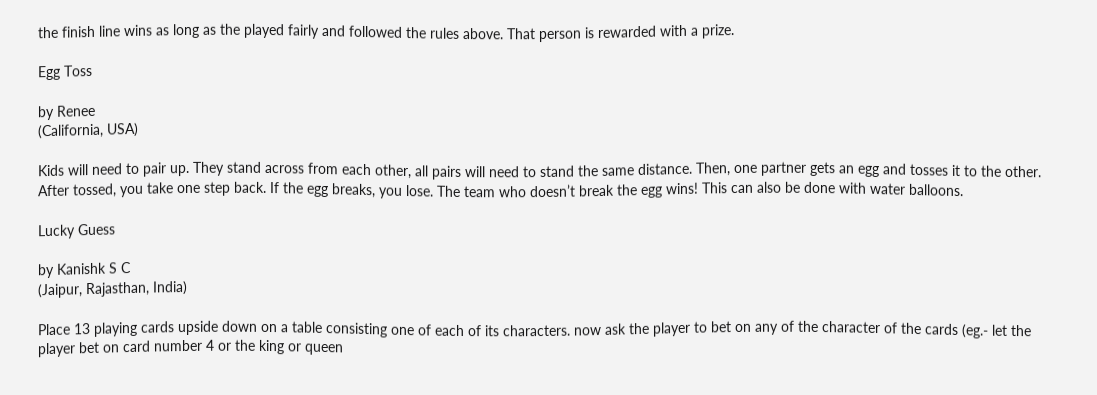the finish line wins as long as the played fairly and followed the rules above. That person is rewarded with a prize.

Egg Toss

by Renee
(California, USA)

Kids will need to pair up. They stand across from each other, all pairs will need to stand the same distance. Then, one partner gets an egg and tosses it to the other. After tossed, you take one step back. If the egg breaks, you lose. The team who doesn’t break the egg wins! This can also be done with water balloons.

Lucky Guess

by Kanishk S C
(Jaipur, Rajasthan, India)

Place 13 playing cards upside down on a table consisting one of each of its characters. now ask the player to bet on any of the character of the cards (eg.- let the player bet on card number 4 or the king or queen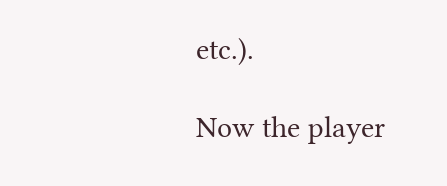etc.).

Now the player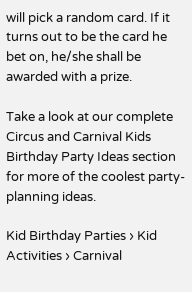will pick a random card. If it turns out to be the card he bet on, he/she shall be awarded with a prize.

Take a look at our complete Circus and Carnival Kids Birthday Party Ideas section for more of the coolest party-planning ideas.

Kid Birthday Parties › Kid Activities › Carnival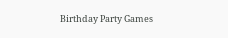Birthday Party Games